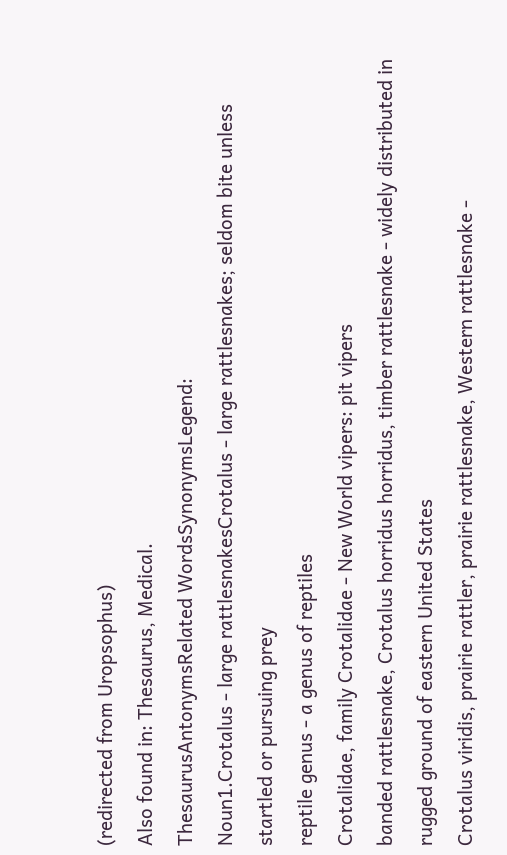(redirected from Uropsophus)
Also found in: Thesaurus, Medical.
ThesaurusAntonymsRelated WordsSynonymsLegend:
Noun1.Crotalus - large rattlesnakesCrotalus - large rattlesnakes; seldom bite unless startled or pursuing prey
reptile genus - a genus of reptiles
Crotalidae, family Crotalidae - New World vipers: pit vipers
banded rattlesnake, Crotalus horridus horridus, timber rattlesnake - widely distributed in rugged ground of eastern United States
Crotalus viridis, prairie rattler, prairie rattlesnake, Western rattlesnake -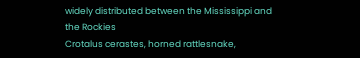widely distributed between the Mississippi and the Rockies
Crotalus cerastes, horned rattlesnake,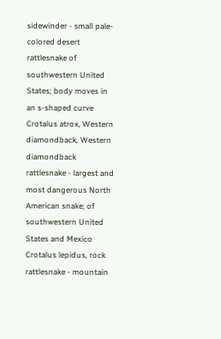sidewinder - small pale-colored desert rattlesnake of southwestern United States; body moves in an s-shaped curve
Crotalus atrox, Western diamondback, Western diamondback rattlesnake - largest and most dangerous North American snake; of southwestern United States and Mexico
Crotalus lepidus, rock rattlesnake - mountain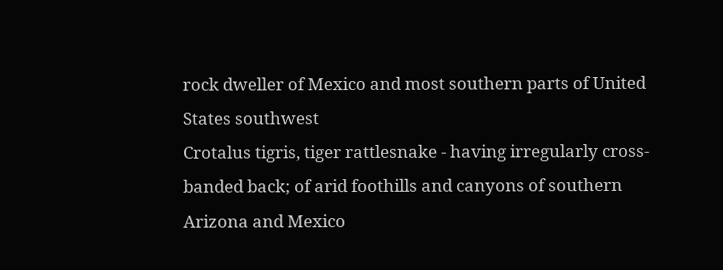rock dweller of Mexico and most southern parts of United States southwest
Crotalus tigris, tiger rattlesnake - having irregularly cross-banded back; of arid foothills and canyons of southern Arizona and Mexico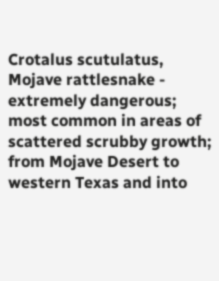Crotalus scutulatus, Mojave rattlesnake - extremely dangerous; most common in areas of scattered scrubby growth; from Mojave Desert to western Texas and into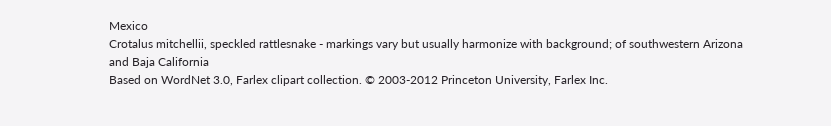Mexico
Crotalus mitchellii, speckled rattlesnake - markings vary but usually harmonize with background; of southwestern Arizona and Baja California
Based on WordNet 3.0, Farlex clipart collection. © 2003-2012 Princeton University, Farlex Inc.